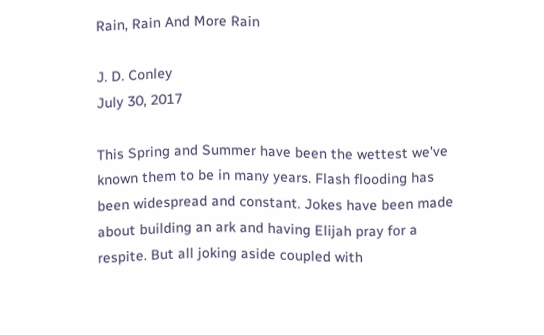Rain, Rain And More Rain

J. D. Conley
July 30, 2017

This Spring and Summer have been the wettest we've known them to be in many years. Flash flooding has been widespread and constant. Jokes have been made about building an ark and having Elijah pray for a respite. But all joking aside coupled with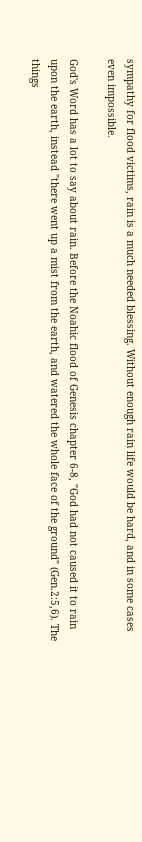sympathy for flood victims, rain is a much needed blessing. Without enough rain life would be hard, and in some cases even impossible.

God's Word has a lot to say about rain. Before the Noahic flood of Genesis chapter 6-8, "God had not caused it to rain upon the earth, instead "there went up a mist from the earth, and watered the whole face of the ground" (Gen.2:5,6). The things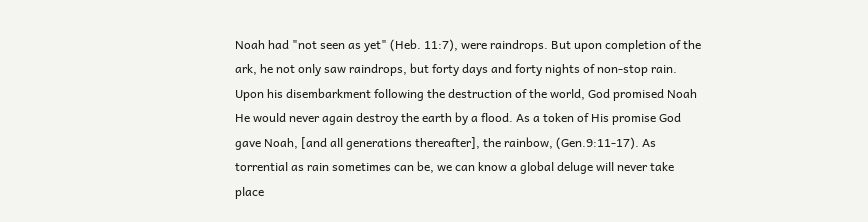Noah had "not seen as yet" (Heb. 11:7), were raindrops. But upon completion of the ark, he not only saw raindrops, but forty days and forty nights of non-stop rain. Upon his disembarkment following the destruction of the world, God promised Noah He would never again destroy the earth by a flood. As a token of His promise God gave Noah, [and all generations thereafter], the rainbow, (Gen.9:11-17). As torrential as rain sometimes can be, we can know a global deluge will never take place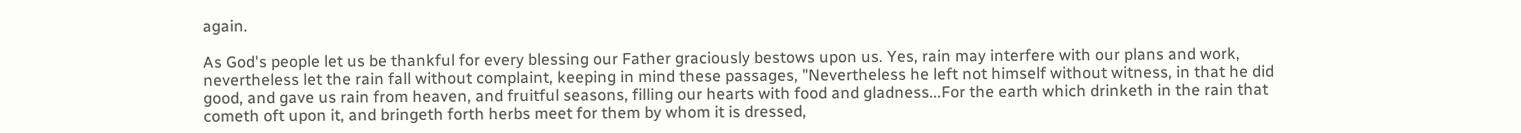again.

As God's people let us be thankful for every blessing our Father graciously bestows upon us. Yes, rain may interfere with our plans and work, nevertheless let the rain fall without complaint, keeping in mind these passages, "Nevertheless he left not himself without witness, in that he did good, and gave us rain from heaven, and fruitful seasons, filling our hearts with food and gladness...For the earth which drinketh in the rain that cometh oft upon it, and bringeth forth herbs meet for them by whom it is dressed,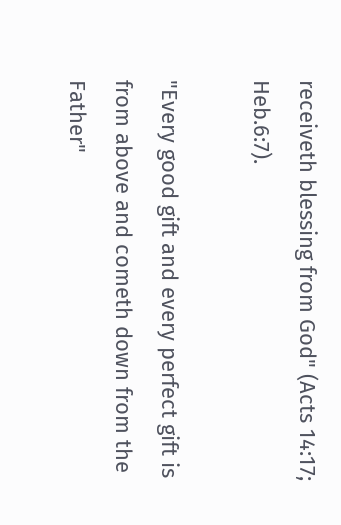receiveth blessing from God" (Acts 14:17; Heb.6:7).

"Every good gift and every perfect gift is from above and cometh down from the Father"